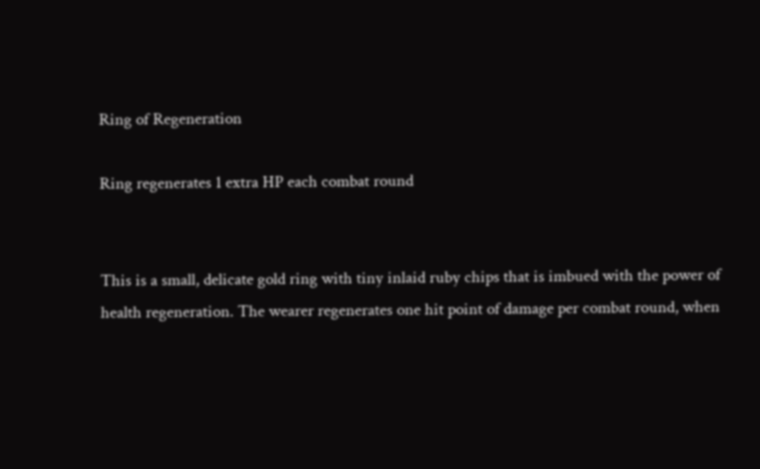Ring of Regeneration

Ring regenerates 1 extra HP each combat round


This is a small, delicate gold ring with tiny inlaid ruby chips that is imbued with the power of health regeneration. The wearer regenerates one hit point of damage per combat round, when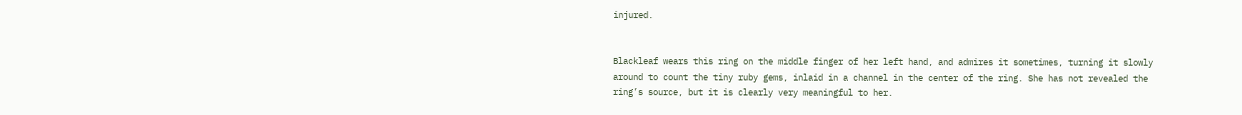injured.


Blackleaf wears this ring on the middle finger of her left hand, and admires it sometimes, turning it slowly around to count the tiny ruby gems, inlaid in a channel in the center of the ring. She has not revealed the ring’s source, but it is clearly very meaningful to her.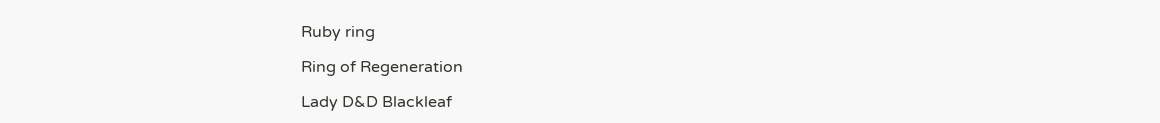Ruby ring

Ring of Regeneration

Lady D&D Blackleaf